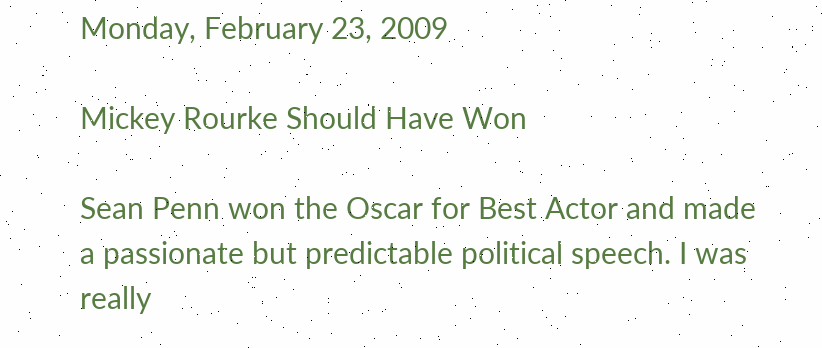Monday, February 23, 2009

Mickey Rourke Should Have Won

Sean Penn won the Oscar for Best Actor and made a passionate but predictable political speech. I was really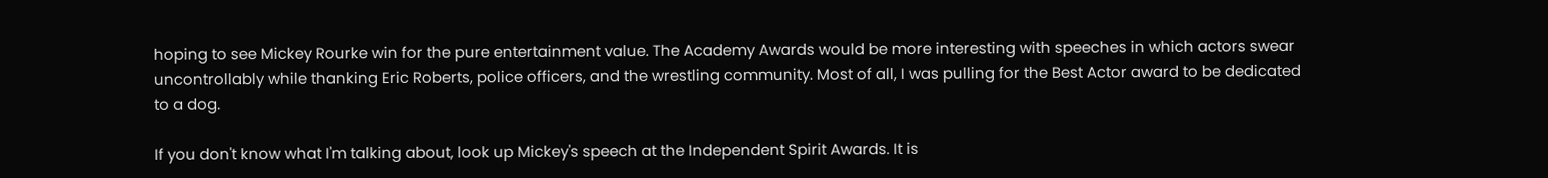hoping to see Mickey Rourke win for the pure entertainment value. The Academy Awards would be more interesting with speeches in which actors swear uncontrollably while thanking Eric Roberts, police officers, and the wrestling community. Most of all, I was pulling for the Best Actor award to be dedicated to a dog.

If you don't know what I'm talking about, look up Mickey's speech at the Independent Spirit Awards. It is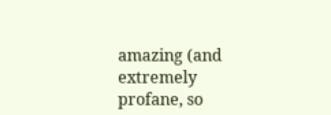amazing (and extremely profane, so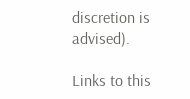discretion is advised).

Links to this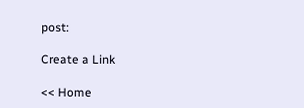post:

Create a Link

<< Home